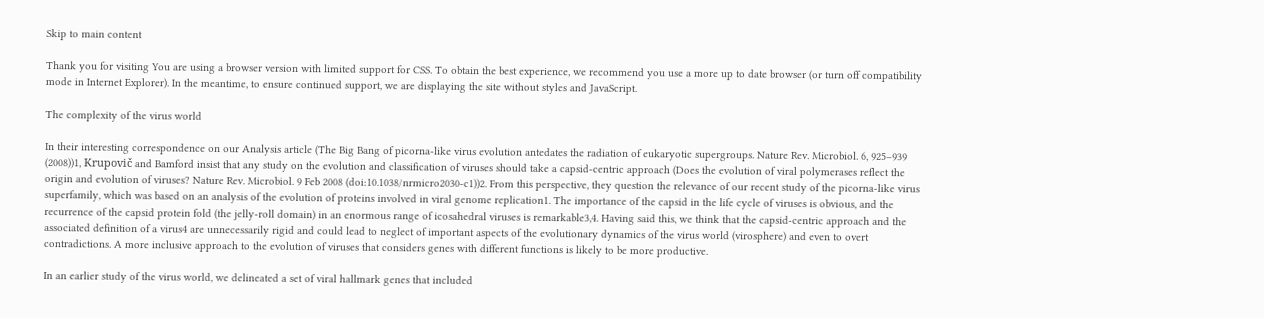Skip to main content

Thank you for visiting You are using a browser version with limited support for CSS. To obtain the best experience, we recommend you use a more up to date browser (or turn off compatibility mode in Internet Explorer). In the meantime, to ensure continued support, we are displaying the site without styles and JavaScript.

The complexity of the virus world

In their interesting correspondence on our Analysis article (The Big Bang of picorna-like virus evolution antedates the radiation of eukaryotic supergroups. Nature Rev. Microbiol. 6, 925–939 (2008))1, Krupovič and Bamford insist that any study on the evolution and classification of viruses should take a capsid-centric approach (Does the evolution of viral polymerases reflect the origin and evolution of viruses? Nature Rev. Microbiol. 9 Feb 2008 (doi:10.1038/nrmicro2030-c1))2. From this perspective, they question the relevance of our recent study of the picorna-like virus superfamily, which was based on an analysis of the evolution of proteins involved in viral genome replication1. The importance of the capsid in the life cycle of viruses is obvious, and the recurrence of the capsid protein fold (the jelly-roll domain) in an enormous range of icosahedral viruses is remarkable3,4. Having said this, we think that the capsid-centric approach and the associated definition of a virus4 are unnecessarily rigid and could lead to neglect of important aspects of the evolutionary dynamics of the virus world (virosphere) and even to overt contradictions. A more inclusive approach to the evolution of viruses that considers genes with different functions is likely to be more productive.

In an earlier study of the virus world, we delineated a set of viral hallmark genes that included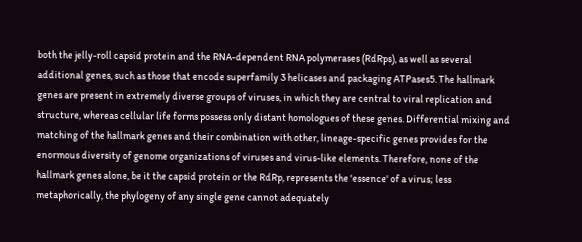both the jelly-roll capsid protein and the RNA-dependent RNA polymerases (RdRps), as well as several additional genes, such as those that encode superfamily 3 helicases and packaging ATPases5. The hallmark genes are present in extremely diverse groups of viruses, in which they are central to viral replication and structure, whereas cellular life forms possess only distant homologues of these genes. Differential mixing and matching of the hallmark genes and their combination with other, lineage-specific genes provides for the enormous diversity of genome organizations of viruses and virus-like elements. Therefore, none of the hallmark genes alone, be it the capsid protein or the RdRp, represents the 'essence' of a virus; less metaphorically, the phylogeny of any single gene cannot adequately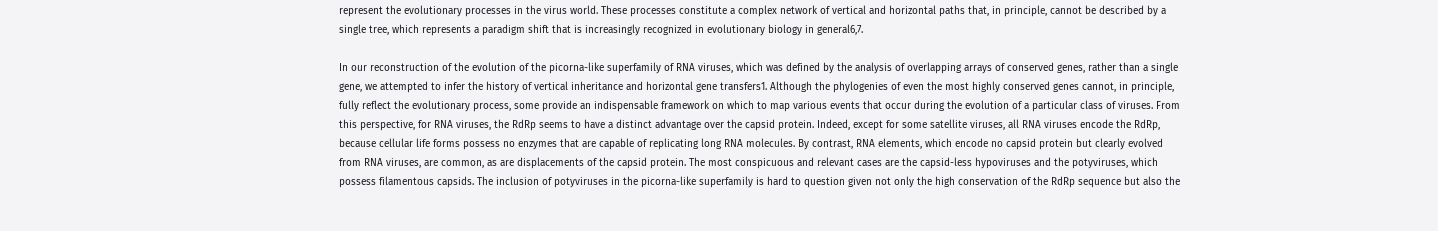represent the evolutionary processes in the virus world. These processes constitute a complex network of vertical and horizontal paths that, in principle, cannot be described by a single tree, which represents a paradigm shift that is increasingly recognized in evolutionary biology in general6,7.

In our reconstruction of the evolution of the picorna-like superfamily of RNA viruses, which was defined by the analysis of overlapping arrays of conserved genes, rather than a single gene, we attempted to infer the history of vertical inheritance and horizontal gene transfers1. Although the phylogenies of even the most highly conserved genes cannot, in principle, fully reflect the evolutionary process, some provide an indispensable framework on which to map various events that occur during the evolution of a particular class of viruses. From this perspective, for RNA viruses, the RdRp seems to have a distinct advantage over the capsid protein. Indeed, except for some satellite viruses, all RNA viruses encode the RdRp, because cellular life forms possess no enzymes that are capable of replicating long RNA molecules. By contrast, RNA elements, which encode no capsid protein but clearly evolved from RNA viruses, are common, as are displacements of the capsid protein. The most conspicuous and relevant cases are the capsid-less hypoviruses and the potyviruses, which possess filamentous capsids. The inclusion of potyviruses in the picorna-like superfamily is hard to question given not only the high conservation of the RdRp sequence but also the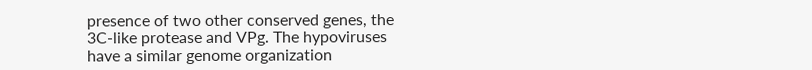presence of two other conserved genes, the 3C-like protease and VPg. The hypoviruses have a similar genome organization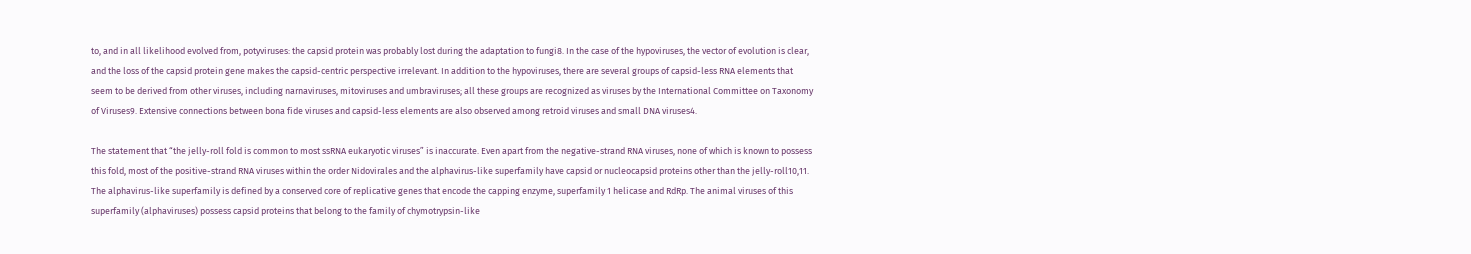to, and in all likelihood evolved from, potyviruses: the capsid protein was probably lost during the adaptation to fungi8. In the case of the hypoviruses, the vector of evolution is clear, and the loss of the capsid protein gene makes the capsid-centric perspective irrelevant. In addition to the hypoviruses, there are several groups of capsid-less RNA elements that seem to be derived from other viruses, including narnaviruses, mitoviruses and umbraviruses; all these groups are recognized as viruses by the International Committee on Taxonomy of Viruses9. Extensive connections between bona fide viruses and capsid-less elements are also observed among retroid viruses and small DNA viruses4.

The statement that “the jelly-roll fold is common to most ssRNA eukaryotic viruses” is inaccurate. Even apart from the negative-strand RNA viruses, none of which is known to possess this fold, most of the positive-strand RNA viruses within the order Nidovirales and the alphavirus-like superfamily have capsid or nucleocapsid proteins other than the jelly-roll10,11. The alphavirus-like superfamily is defined by a conserved core of replicative genes that encode the capping enzyme, superfamily 1 helicase and RdRp. The animal viruses of this superfamily (alphaviruses) possess capsid proteins that belong to the family of chymotrypsin-like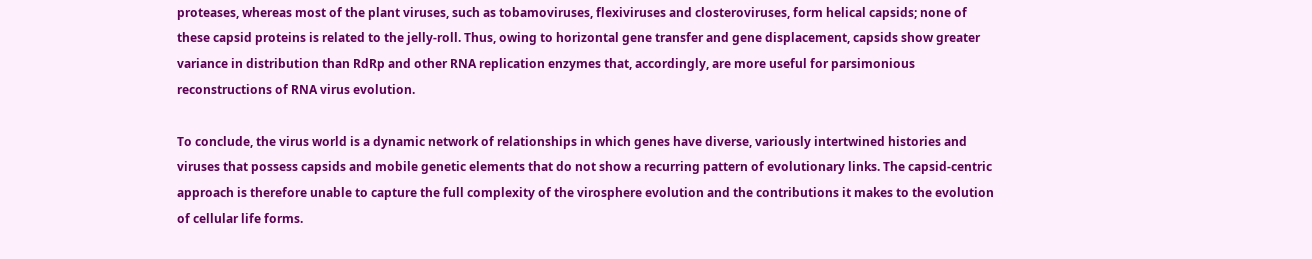proteases, whereas most of the plant viruses, such as tobamoviruses, flexiviruses and closteroviruses, form helical capsids; none of these capsid proteins is related to the jelly-roll. Thus, owing to horizontal gene transfer and gene displacement, capsids show greater variance in distribution than RdRp and other RNA replication enzymes that, accordingly, are more useful for parsimonious reconstructions of RNA virus evolution.

To conclude, the virus world is a dynamic network of relationships in which genes have diverse, variously intertwined histories and viruses that possess capsids and mobile genetic elements that do not show a recurring pattern of evolutionary links. The capsid-centric approach is therefore unable to capture the full complexity of the virosphere evolution and the contributions it makes to the evolution of cellular life forms.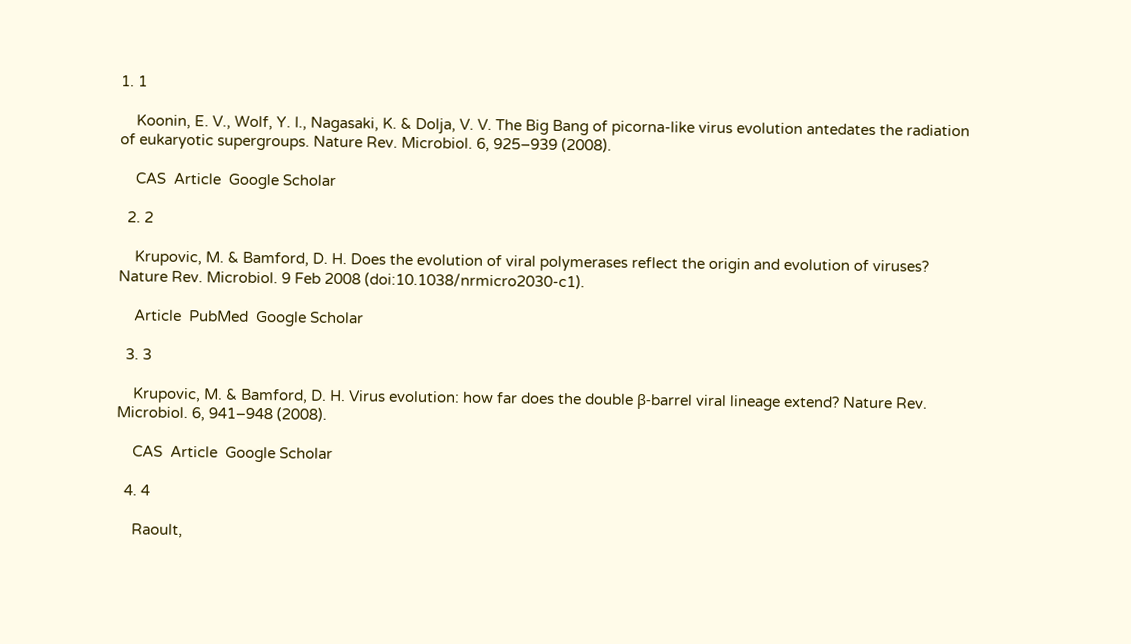1. 1

    Koonin, E. V., Wolf, Y. I., Nagasaki, K. & Dolja, V. V. The Big Bang of picorna-like virus evolution antedates the radiation of eukaryotic supergroups. Nature Rev. Microbiol. 6, 925–939 (2008).

    CAS  Article  Google Scholar

  2. 2

    Krupovic, M. & Bamford, D. H. Does the evolution of viral polymerases reflect the origin and evolution of viruses? Nature Rev. Microbiol. 9 Feb 2008 (doi:10.1038/nrmicro2030-c1).

    Article  PubMed  Google Scholar

  3. 3

    Krupovic, M. & Bamford, D. H. Virus evolution: how far does the double β-barrel viral lineage extend? Nature Rev. Microbiol. 6, 941–948 (2008).

    CAS  Article  Google Scholar

  4. 4

    Raoult,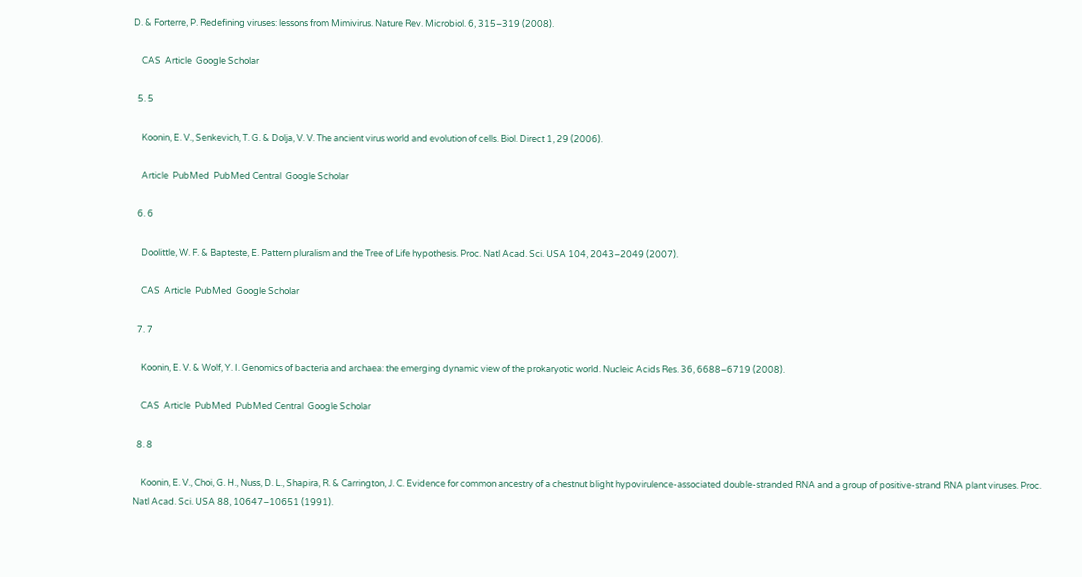D. & Forterre, P. Redefining viruses: lessons from Mimivirus. Nature Rev. Microbiol. 6, 315–319 (2008).

    CAS  Article  Google Scholar

  5. 5

    Koonin, E. V., Senkevich, T. G. & Dolja, V. V. The ancient virus world and evolution of cells. Biol. Direct 1, 29 (2006).

    Article  PubMed  PubMed Central  Google Scholar

  6. 6

    Doolittle, W. F. & Bapteste, E. Pattern pluralism and the Tree of Life hypothesis. Proc. Natl Acad. Sci. USA 104, 2043–2049 (2007).

    CAS  Article  PubMed  Google Scholar

  7. 7

    Koonin, E. V. & Wolf, Y. I. Genomics of bacteria and archaea: the emerging dynamic view of the prokaryotic world. Nucleic Acids Res. 36, 6688–6719 (2008).

    CAS  Article  PubMed  PubMed Central  Google Scholar

  8. 8

    Koonin, E. V., Choi, G. H., Nuss, D. L., Shapira, R. & Carrington, J. C. Evidence for common ancestry of a chestnut blight hypovirulence-associated double-stranded RNA and a group of positive-strand RNA plant viruses. Proc. Natl Acad. Sci. USA 88, 10647–10651 (1991).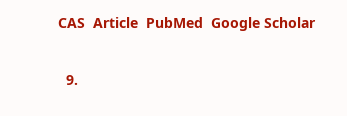CAS  Article  PubMed  Google Scholar

  9.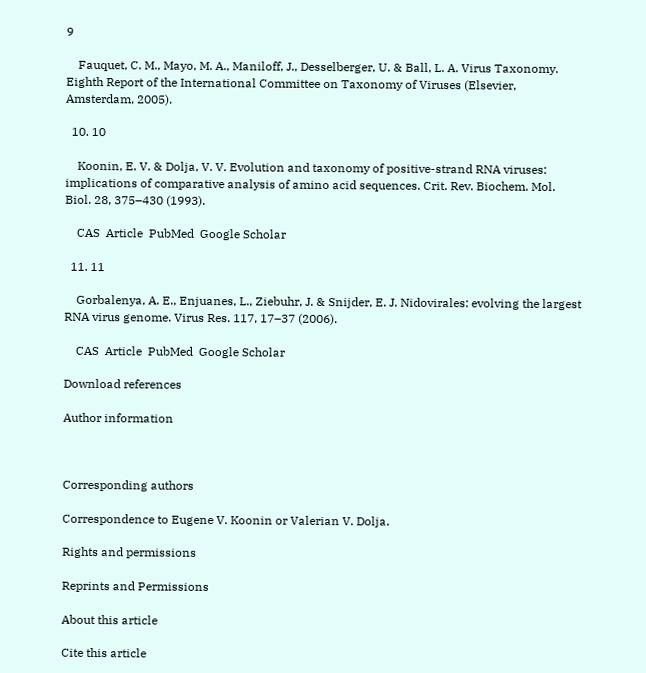9

    Fauquet, C. M., Mayo, M. A., Maniloff, J., Desselberger, U. & Ball, L. A. Virus Taxonomy. Eighth Report of the International Committee on Taxonomy of Viruses (Elsevier, Amsterdam, 2005).

  10. 10

    Koonin, E. V. & Dolja, V. V. Evolution and taxonomy of positive-strand RNA viruses: implications of comparative analysis of amino acid sequences. Crit. Rev. Biochem. Mol. Biol. 28, 375–430 (1993).

    CAS  Article  PubMed  Google Scholar

  11. 11

    Gorbalenya, A. E., Enjuanes, L., Ziebuhr, J. & Snijder, E. J. Nidovirales: evolving the largest RNA virus genome. Virus Res. 117, 17–37 (2006).

    CAS  Article  PubMed  Google Scholar

Download references

Author information



Corresponding authors

Correspondence to Eugene V. Koonin or Valerian V. Dolja.

Rights and permissions

Reprints and Permissions

About this article

Cite this article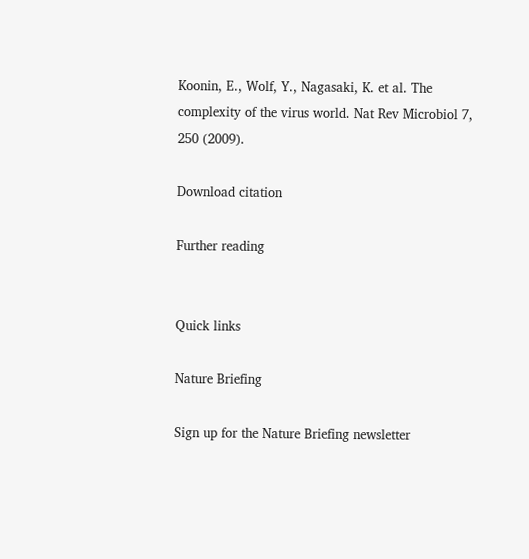Koonin, E., Wolf, Y., Nagasaki, K. et al. The complexity of the virus world. Nat Rev Microbiol 7, 250 (2009).

Download citation

Further reading


Quick links

Nature Briefing

Sign up for the Nature Briefing newsletter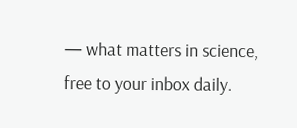— what matters in science, free to your inbox daily.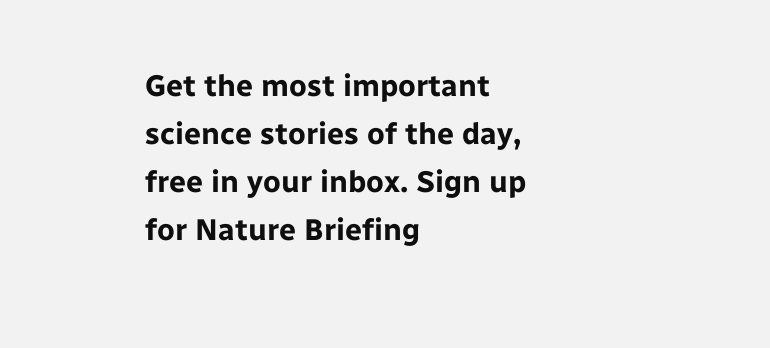Get the most important science stories of the day, free in your inbox. Sign up for Nature Briefing